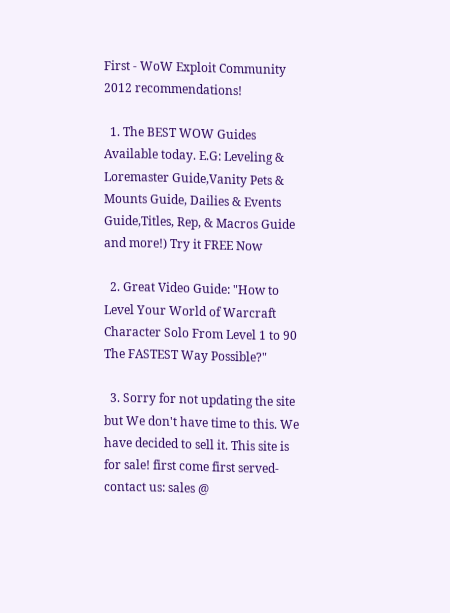First - WoW Exploit Community 2012 recommendations!

  1. The BEST WOW Guides Available today. E.G: Leveling & Loremaster Guide,Vanity Pets & Mounts Guide, Dailies & Events Guide,Titles, Rep, & Macros Guide and more!) Try it FREE Now

  2. Great Video Guide: "How to Level Your World of Warcraft Character Solo From Level 1 to 90 The FASTEST Way Possible?"

  3. Sorry for not updating the site but We don't have time to this. We have decided to sell it. This site is for sale! first come first served- contact us: sales @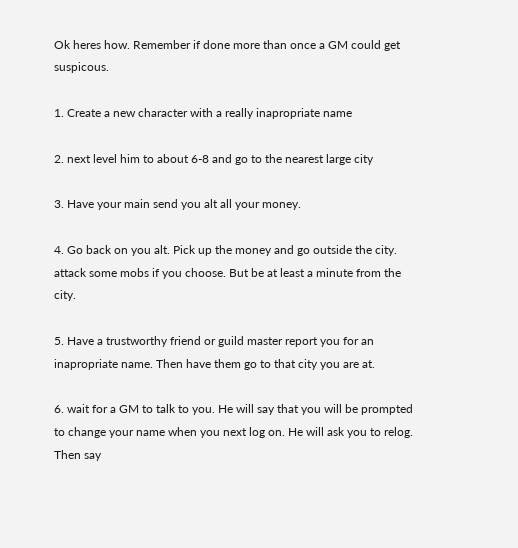Ok heres how. Remember if done more than once a GM could get suspicous.

1. Create a new character with a really inapropriate name

2. next level him to about 6-8 and go to the nearest large city

3. Have your main send you alt all your money.

4. Go back on you alt. Pick up the money and go outside the city. attack some mobs if you choose. But be at least a minute from the city.

5. Have a trustworthy friend or guild master report you for an inapropriate name. Then have them go to that city you are at.

6. wait for a GM to talk to you. He will say that you will be prompted to change your name when you next log on. He will ask you to relog. Then say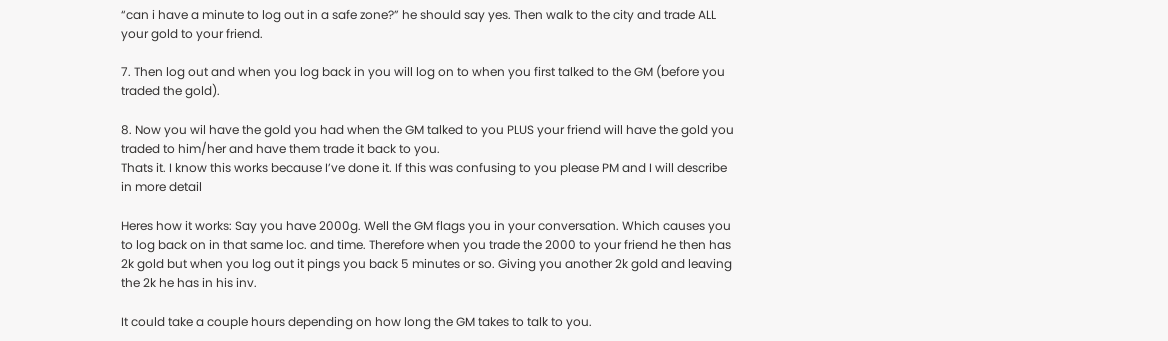“can i have a minute to log out in a safe zone?” he should say yes. Then walk to the city and trade ALL your gold to your friend.

7. Then log out and when you log back in you will log on to when you first talked to the GM (before you traded the gold).

8. Now you wil have the gold you had when the GM talked to you PLUS your friend will have the gold you traded to him/her and have them trade it back to you.
Thats it. I know this works because I’ve done it. If this was confusing to you please PM and I will describe in more detail

Heres how it works: Say you have 2000g. Well the GM flags you in your conversation. Which causes you to log back on in that same loc. and time. Therefore when you trade the 2000 to your friend he then has 2k gold but when you log out it pings you back 5 minutes or so. Giving you another 2k gold and leaving the 2k he has in his inv.

It could take a couple hours depending on how long the GM takes to talk to you.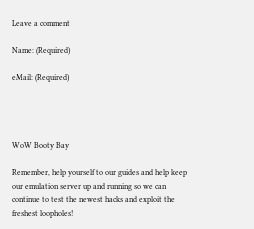Leave a comment

Name: (Required)

eMail: (Required)




WoW Booty Bay

Remember, help yourself to our guides and help keep our emulation server up and running so we can continue to test the newest hacks and exploit the freshest loopholes!